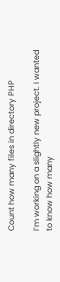Count how many files in directory PHP

I’m working on a slightly new project. I wanted to know how many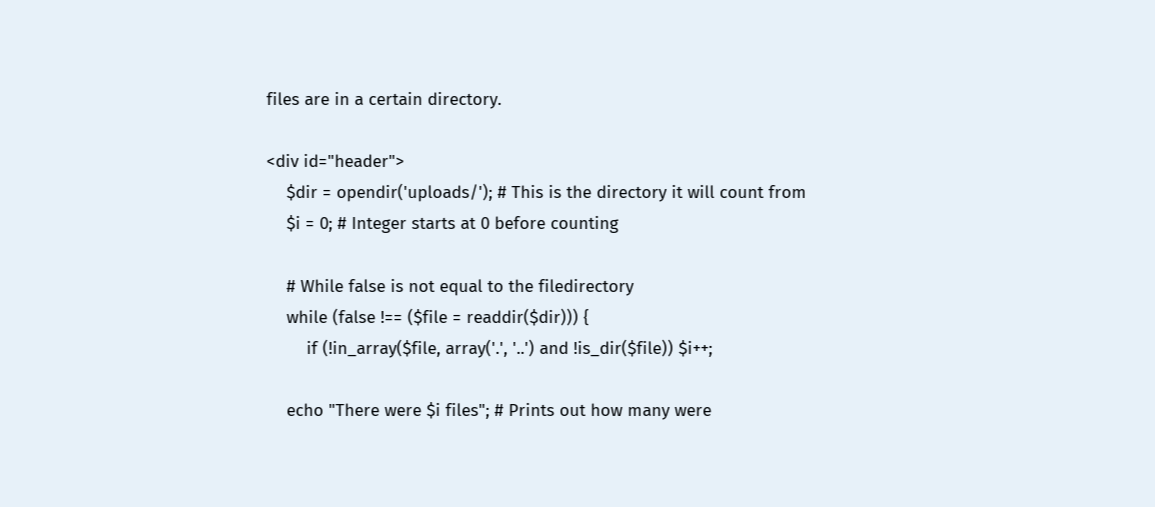files are in a certain directory.

<div id="header">
    $dir = opendir('uploads/'); # This is the directory it will count from
    $i = 0; # Integer starts at 0 before counting

    # While false is not equal to the filedirectory
    while (false !== ($file = readdir($dir))) {
        if (!in_array($file, array('.', '..') and !is_dir($file)) $i++;

    echo "There were $i files"; # Prints out how many were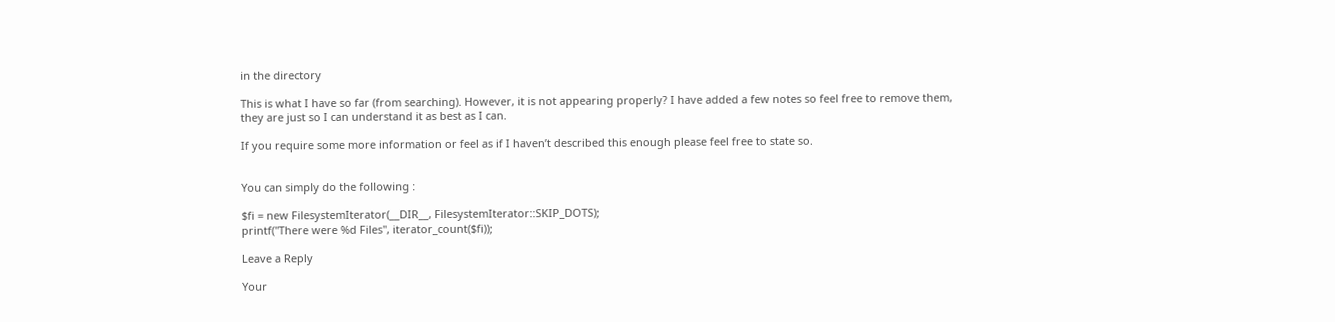in the directory

This is what I have so far (from searching). However, it is not appearing properly? I have added a few notes so feel free to remove them, they are just so I can understand it as best as I can.

If you require some more information or feel as if I haven’t described this enough please feel free to state so.


You can simply do the following :

$fi = new FilesystemIterator(__DIR__, FilesystemIterator::SKIP_DOTS);
printf("There were %d Files", iterator_count($fi));

Leave a Reply

Your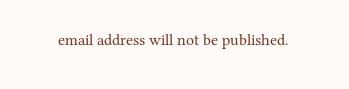email address will not be published.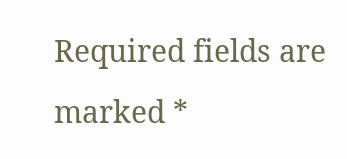Required fields are marked *